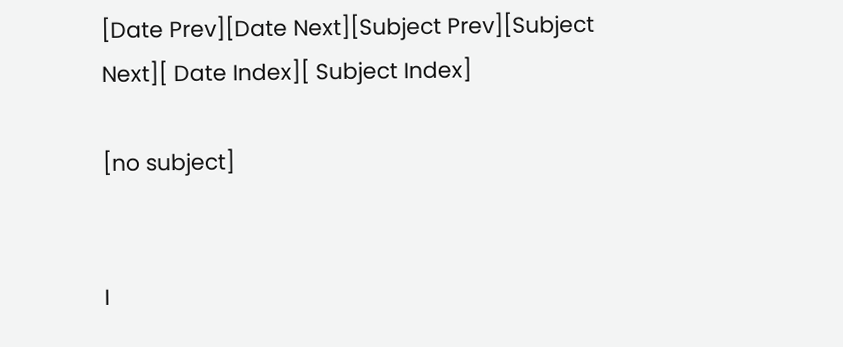[Date Prev][Date Next][Subject Prev][Subject Next][ Date Index][ Subject Index]

[no subject]


I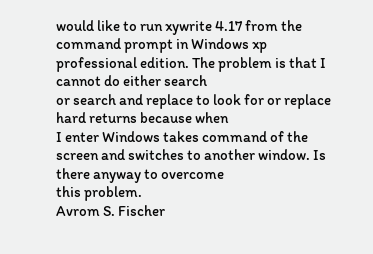would like to run xywrite 4.17 from the command prompt in Windows xp
professional edition. The problem is that I cannot do either search
or search and replace to look for or replace hard returns because when
I enter Windows takes command of the
screen and switches to another window. Is there anyway to overcome
this problem.
Avrom S. Fischer